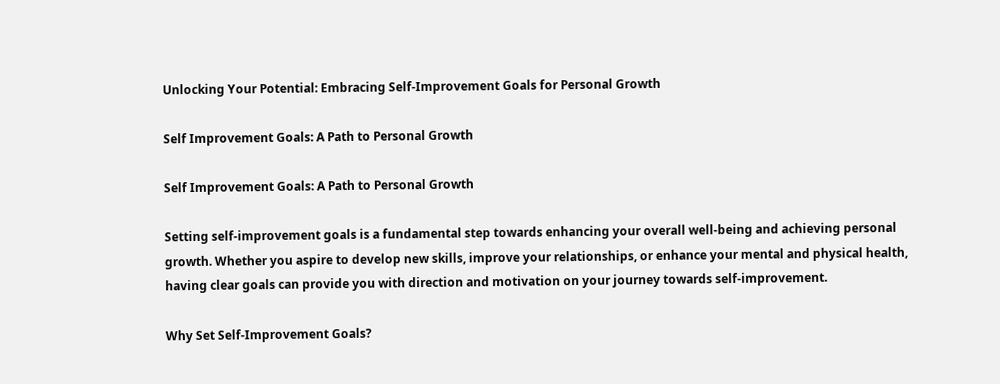Unlocking Your Potential: Embracing Self-Improvement Goals for Personal Growth

Self Improvement Goals: A Path to Personal Growth

Self Improvement Goals: A Path to Personal Growth

Setting self-improvement goals is a fundamental step towards enhancing your overall well-being and achieving personal growth. Whether you aspire to develop new skills, improve your relationships, or enhance your mental and physical health, having clear goals can provide you with direction and motivation on your journey towards self-improvement.

Why Set Self-Improvement Goals?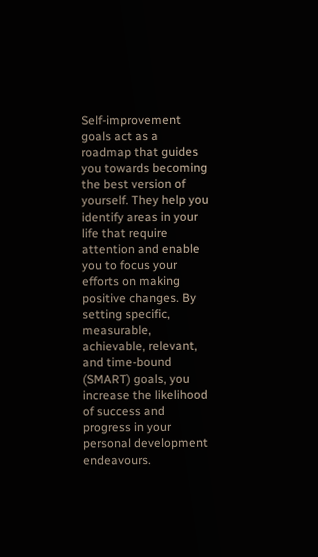Self-improvement goals act as a roadmap that guides you towards becoming the best version of yourself. They help you identify areas in your life that require attention and enable you to focus your efforts on making positive changes. By setting specific, measurable, achievable, relevant, and time-bound (SMART) goals, you increase the likelihood of success and progress in your personal development endeavours.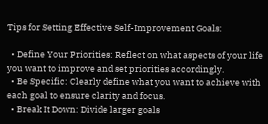Tips for Setting Effective Self-Improvement Goals:

  • Define Your Priorities: Reflect on what aspects of your life you want to improve and set priorities accordingly.
  • Be Specific: Clearly define what you want to achieve with each goal to ensure clarity and focus.
  • Break It Down: Divide larger goals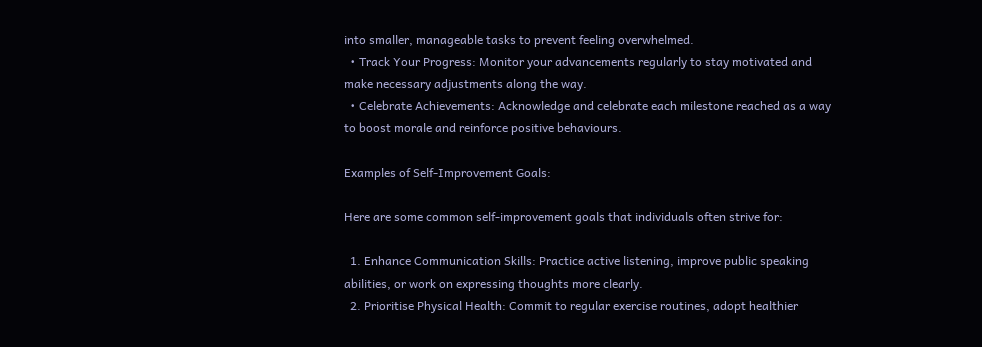into smaller, manageable tasks to prevent feeling overwhelmed.
  • Track Your Progress: Monitor your advancements regularly to stay motivated and make necessary adjustments along the way.
  • Celebrate Achievements: Acknowledge and celebrate each milestone reached as a way to boost morale and reinforce positive behaviours.

Examples of Self-Improvement Goals:

Here are some common self-improvement goals that individuals often strive for:

  1. Enhance Communication Skills: Practice active listening, improve public speaking abilities, or work on expressing thoughts more clearly.
  2. Prioritise Physical Health: Commit to regular exercise routines, adopt healthier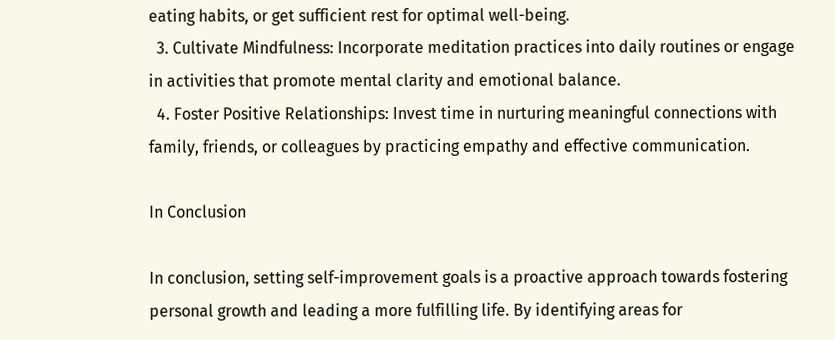eating habits, or get sufficient rest for optimal well-being.
  3. Cultivate Mindfulness: Incorporate meditation practices into daily routines or engage in activities that promote mental clarity and emotional balance.
  4. Foster Positive Relationships: Invest time in nurturing meaningful connections with family, friends, or colleagues by practicing empathy and effective communication.

In Conclusion

In conclusion, setting self-improvement goals is a proactive approach towards fostering personal growth and leading a more fulfilling life. By identifying areas for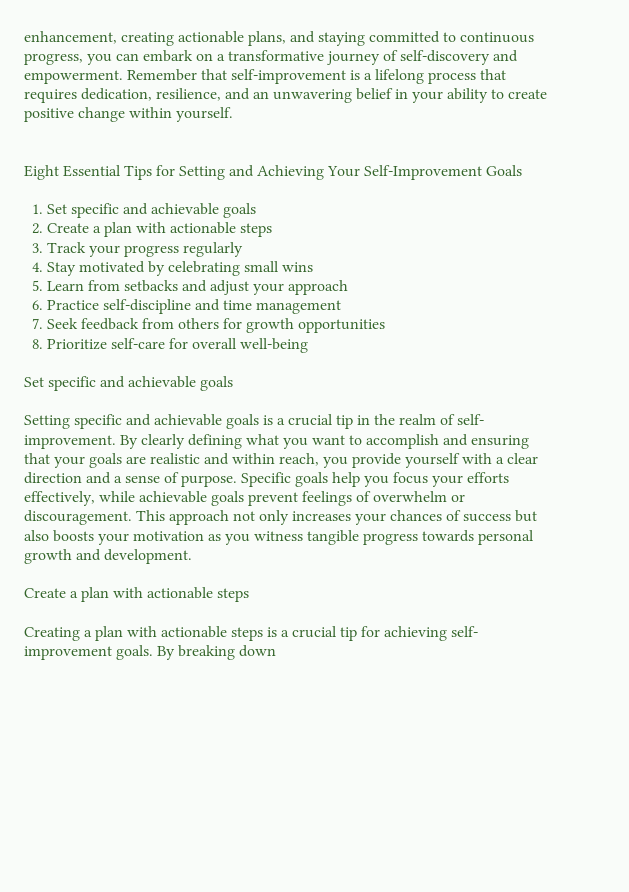enhancement, creating actionable plans, and staying committed to continuous progress, you can embark on a transformative journey of self-discovery and empowerment. Remember that self-improvement is a lifelong process that requires dedication, resilience, and an unwavering belief in your ability to create positive change within yourself.


Eight Essential Tips for Setting and Achieving Your Self-Improvement Goals

  1. Set specific and achievable goals
  2. Create a plan with actionable steps
  3. Track your progress regularly
  4. Stay motivated by celebrating small wins
  5. Learn from setbacks and adjust your approach
  6. Practice self-discipline and time management
  7. Seek feedback from others for growth opportunities
  8. Prioritize self-care for overall well-being

Set specific and achievable goals

Setting specific and achievable goals is a crucial tip in the realm of self-improvement. By clearly defining what you want to accomplish and ensuring that your goals are realistic and within reach, you provide yourself with a clear direction and a sense of purpose. Specific goals help you focus your efforts effectively, while achievable goals prevent feelings of overwhelm or discouragement. This approach not only increases your chances of success but also boosts your motivation as you witness tangible progress towards personal growth and development.

Create a plan with actionable steps

Creating a plan with actionable steps is a crucial tip for achieving self-improvement goals. By breaking down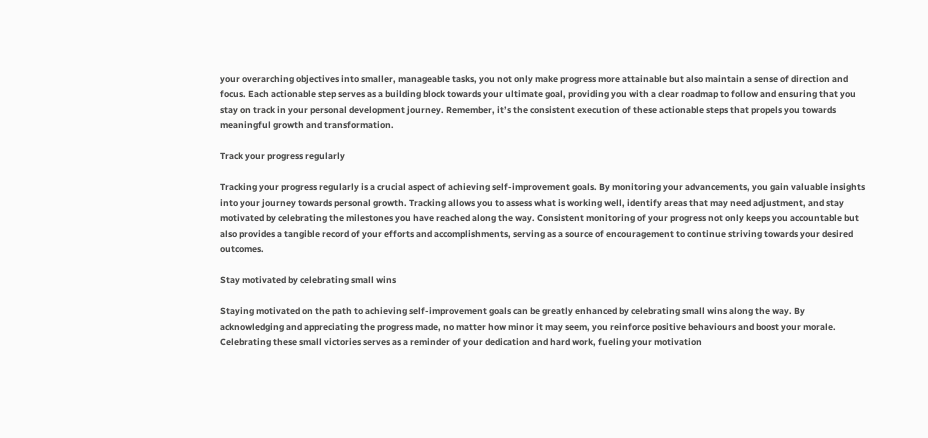your overarching objectives into smaller, manageable tasks, you not only make progress more attainable but also maintain a sense of direction and focus. Each actionable step serves as a building block towards your ultimate goal, providing you with a clear roadmap to follow and ensuring that you stay on track in your personal development journey. Remember, it’s the consistent execution of these actionable steps that propels you towards meaningful growth and transformation.

Track your progress regularly

Tracking your progress regularly is a crucial aspect of achieving self-improvement goals. By monitoring your advancements, you gain valuable insights into your journey towards personal growth. Tracking allows you to assess what is working well, identify areas that may need adjustment, and stay motivated by celebrating the milestones you have reached along the way. Consistent monitoring of your progress not only keeps you accountable but also provides a tangible record of your efforts and accomplishments, serving as a source of encouragement to continue striving towards your desired outcomes.

Stay motivated by celebrating small wins

Staying motivated on the path to achieving self-improvement goals can be greatly enhanced by celebrating small wins along the way. By acknowledging and appreciating the progress made, no matter how minor it may seem, you reinforce positive behaviours and boost your morale. Celebrating these small victories serves as a reminder of your dedication and hard work, fueling your motivation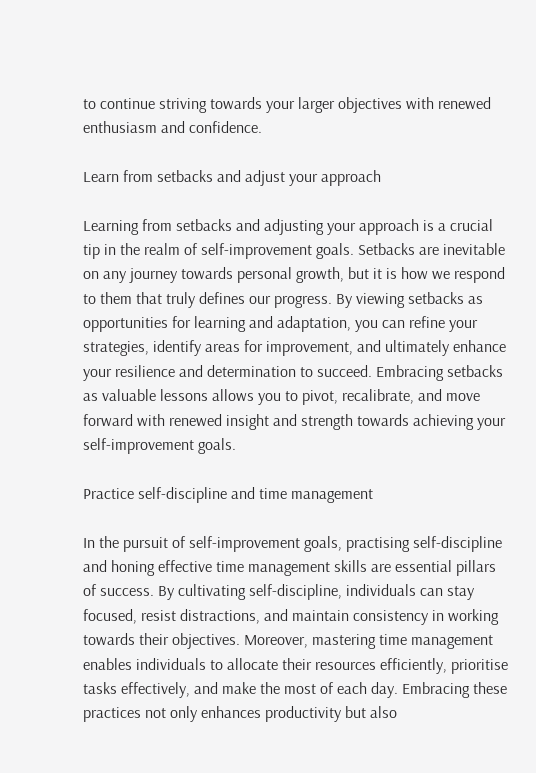to continue striving towards your larger objectives with renewed enthusiasm and confidence.

Learn from setbacks and adjust your approach

Learning from setbacks and adjusting your approach is a crucial tip in the realm of self-improvement goals. Setbacks are inevitable on any journey towards personal growth, but it is how we respond to them that truly defines our progress. By viewing setbacks as opportunities for learning and adaptation, you can refine your strategies, identify areas for improvement, and ultimately enhance your resilience and determination to succeed. Embracing setbacks as valuable lessons allows you to pivot, recalibrate, and move forward with renewed insight and strength towards achieving your self-improvement goals.

Practice self-discipline and time management

In the pursuit of self-improvement goals, practising self-discipline and honing effective time management skills are essential pillars of success. By cultivating self-discipline, individuals can stay focused, resist distractions, and maintain consistency in working towards their objectives. Moreover, mastering time management enables individuals to allocate their resources efficiently, prioritise tasks effectively, and make the most of each day. Embracing these practices not only enhances productivity but also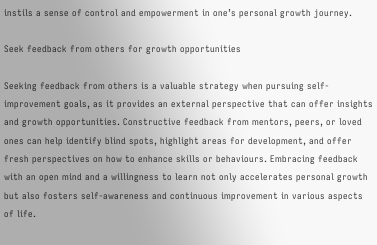instils a sense of control and empowerment in one’s personal growth journey.

Seek feedback from others for growth opportunities

Seeking feedback from others is a valuable strategy when pursuing self-improvement goals, as it provides an external perspective that can offer insights and growth opportunities. Constructive feedback from mentors, peers, or loved ones can help identify blind spots, highlight areas for development, and offer fresh perspectives on how to enhance skills or behaviours. Embracing feedback with an open mind and a willingness to learn not only accelerates personal growth but also fosters self-awareness and continuous improvement in various aspects of life.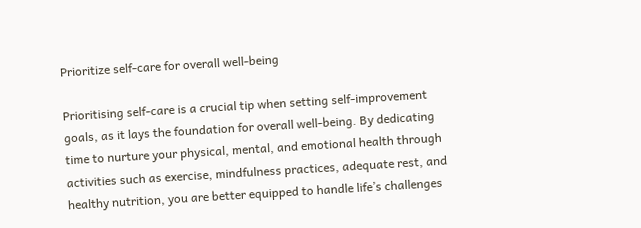Prioritize self-care for overall well-being

Prioritising self-care is a crucial tip when setting self-improvement goals, as it lays the foundation for overall well-being. By dedicating time to nurture your physical, mental, and emotional health through activities such as exercise, mindfulness practices, adequate rest, and healthy nutrition, you are better equipped to handle life’s challenges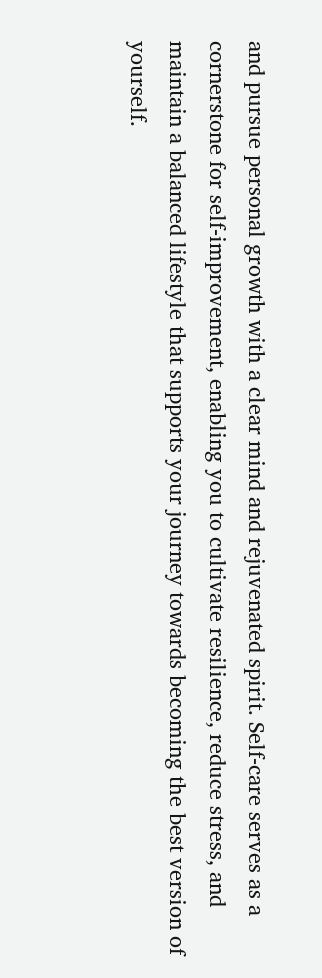and pursue personal growth with a clear mind and rejuvenated spirit. Self-care serves as a cornerstone for self-improvement, enabling you to cultivate resilience, reduce stress, and maintain a balanced lifestyle that supports your journey towards becoming the best version of yourself.